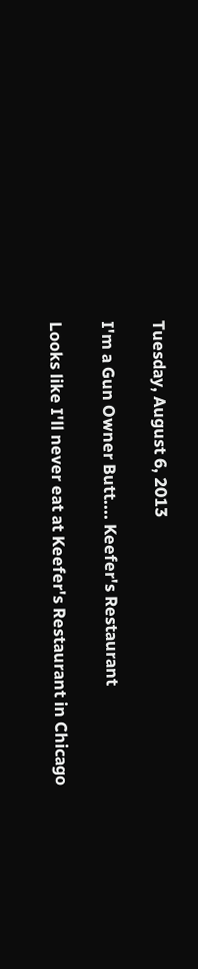Tuesday, August 6, 2013

I'm a Gun Owner Butt.... Keefer's Restaurant

Looks like I'll never eat at Keefer's Restaurant in Chicago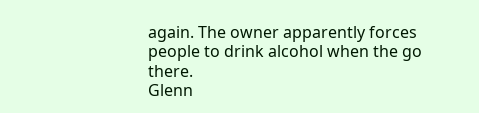again. The owner apparently forces people to drink alcohol when the go there.
Glenn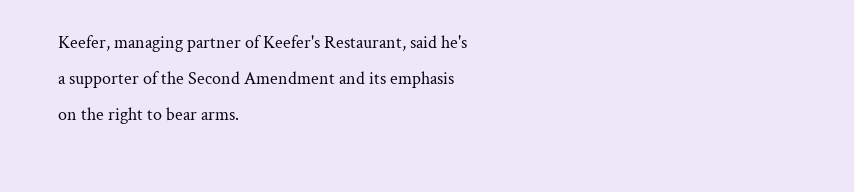Keefer, managing partner of Keefer's Restaurant, said he's a supporter of the Second Amendment and its emphasis on the right to bear arms.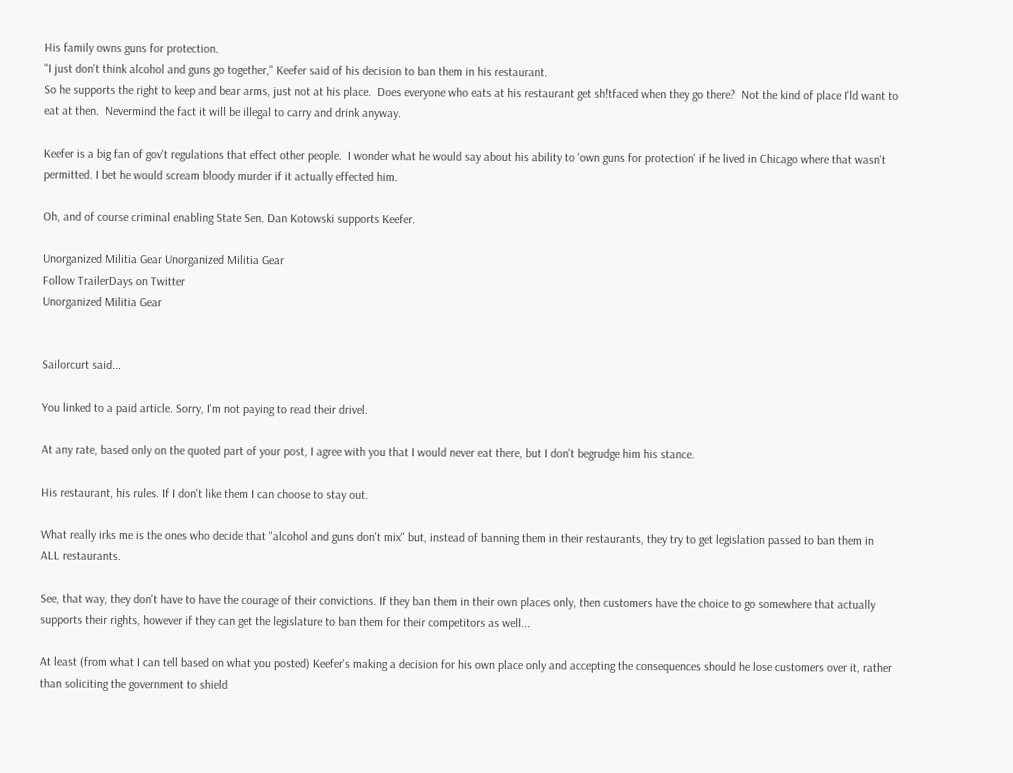His family owns guns for protection.
"I just don't think alcohol and guns go together," Keefer said of his decision to ban them in his restaurant.
So he supports the right to keep and bear arms, just not at his place.  Does everyone who eats at his restaurant get sh!tfaced when they go there?  Not the kind of place I'ld want to eat at then.  Nevermind the fact it will be illegal to carry and drink anyway.

Keefer is a big fan of gov't regulations that effect other people.  I wonder what he would say about his ability to 'own guns for protection' if he lived in Chicago where that wasn't permitted. I bet he would scream bloody murder if it actually effected him.

Oh, and of course criminal enabling State Sen. Dan Kotowski supports Keefer.

Unorganized Militia Gear Unorganized Militia Gear
Follow TrailerDays on Twitter
Unorganized Militia Gear


Sailorcurt said...

You linked to a paid article. Sorry, I'm not paying to read their drivel.

At any rate, based only on the quoted part of your post, I agree with you that I would never eat there, but I don't begrudge him his stance.

His restaurant, his rules. If I don't like them I can choose to stay out.

What really irks me is the ones who decide that "alcohol and guns don't mix" but, instead of banning them in their restaurants, they try to get legislation passed to ban them in ALL restaurants.

See, that way, they don't have to have the courage of their convictions. If they ban them in their own places only, then customers have the choice to go somewhere that actually supports their rights, however if they can get the legislature to ban them for their competitors as well...

At least (from what I can tell based on what you posted) Keefer's making a decision for his own place only and accepting the consequences should he lose customers over it, rather than soliciting the government to shield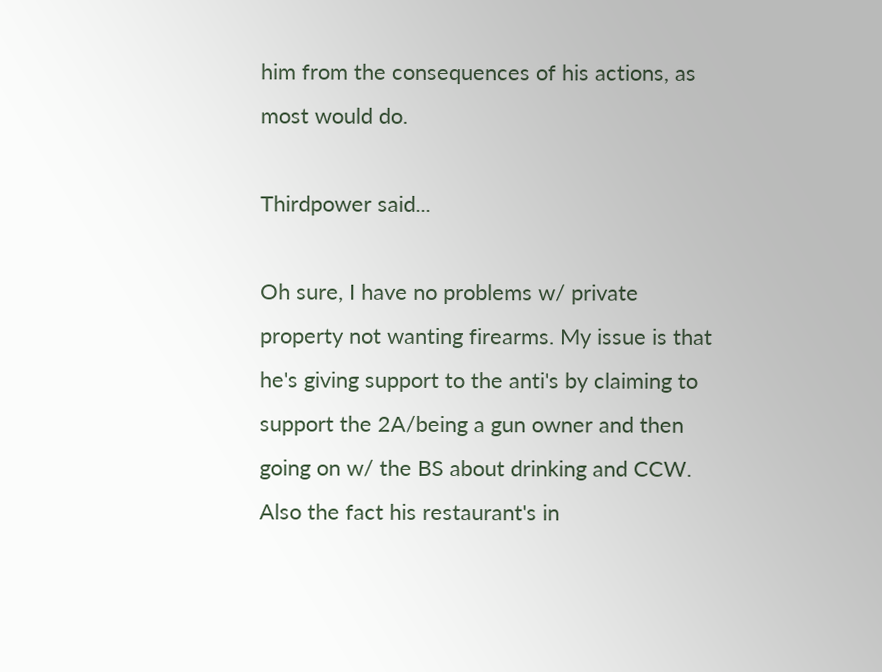him from the consequences of his actions, as most would do.

Thirdpower said...

Oh sure, I have no problems w/ private property not wanting firearms. My issue is that he's giving support to the anti's by claiming to support the 2A/being a gun owner and then going on w/ the BS about drinking and CCW. Also the fact his restaurant's in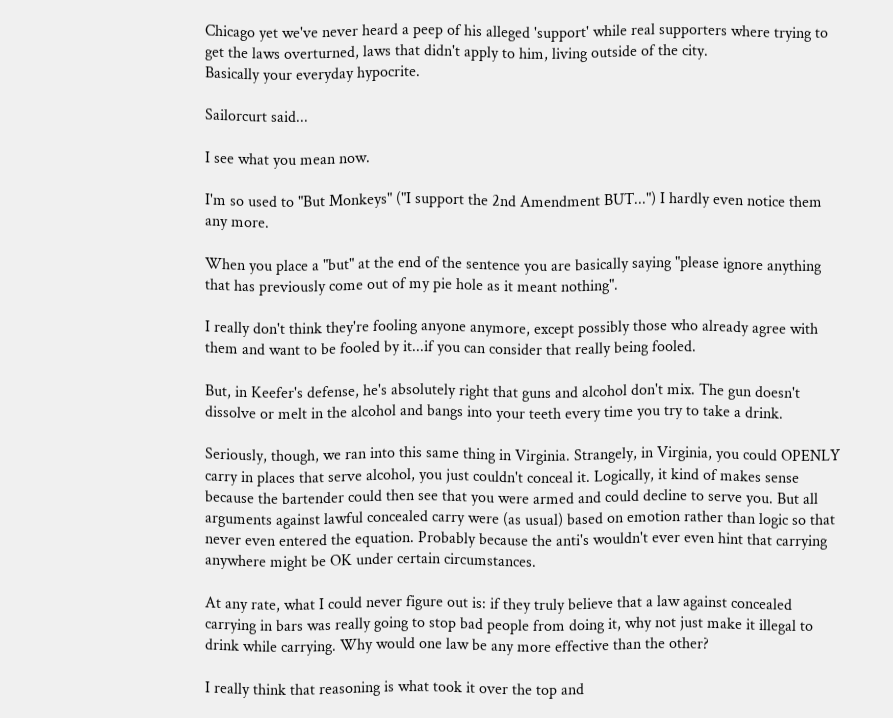Chicago yet we've never heard a peep of his alleged 'support' while real supporters where trying to get the laws overturned, laws that didn't apply to him, living outside of the city.
Basically your everyday hypocrite.

Sailorcurt said...

I see what you mean now.

I'm so used to "But Monkeys" ("I support the 2nd Amendment BUT...") I hardly even notice them any more.

When you place a "but" at the end of the sentence you are basically saying "please ignore anything that has previously come out of my pie hole as it meant nothing".

I really don't think they're fooling anyone anymore, except possibly those who already agree with them and want to be fooled by it...if you can consider that really being fooled.

But, in Keefer's defense, he's absolutely right that guns and alcohol don't mix. The gun doesn't dissolve or melt in the alcohol and bangs into your teeth every time you try to take a drink.

Seriously, though, we ran into this same thing in Virginia. Strangely, in Virginia, you could OPENLY carry in places that serve alcohol, you just couldn't conceal it. Logically, it kind of makes sense because the bartender could then see that you were armed and could decline to serve you. But all arguments against lawful concealed carry were (as usual) based on emotion rather than logic so that never even entered the equation. Probably because the anti's wouldn't ever even hint that carrying anywhere might be OK under certain circumstances.

At any rate, what I could never figure out is: if they truly believe that a law against concealed carrying in bars was really going to stop bad people from doing it, why not just make it illegal to drink while carrying. Why would one law be any more effective than the other?

I really think that reasoning is what took it over the top and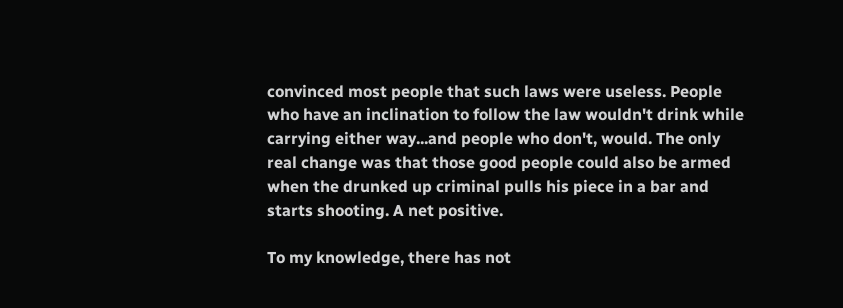convinced most people that such laws were useless. People who have an inclination to follow the law wouldn't drink while carrying either way...and people who don't, would. The only real change was that those good people could also be armed when the drunked up criminal pulls his piece in a bar and starts shooting. A net positive.

To my knowledge, there has not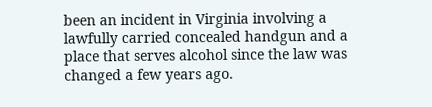been an incident in Virginia involving a lawfully carried concealed handgun and a place that serves alcohol since the law was changed a few years ago.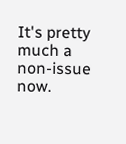It's pretty much a non-issue now.